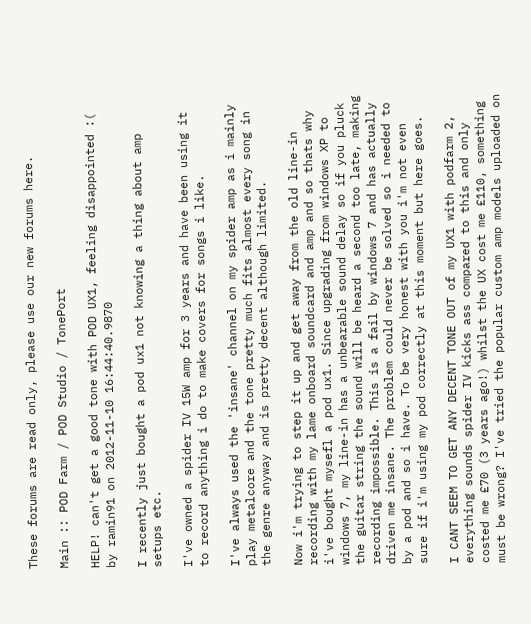These forums are read only, please use our new forums here.

Main :: POD Farm / POD Studio / TonePort

HELP! can't get a good tone with POD UX1, feeling disappointed :(
by ramin91 on 2012-11-10 16:44:40.9870

I recently just bought a pod ux1 not knowing a thing about amp setups etc.

I've owned a spider IV 15W amp for 3 years and have been using it to record anything i do to make covers for songs i like.

I've always used the 'insane' channel on my spider amp as i mainly play metalcore and the tone pretty much fits almost every song in the genre anyway and is pretty decent although limited.

Now i'm trying to step it up and get away from the old line-in recording with my lame onboard soundcard and amp and so thats why i've bought mysefl a pod ux1. Since upgrading from windows XP to windows 7, my line-in has a unbearable sound delay so if you pluck the guitar string the sound will be heard a second too late, making recording impossible. This is a fail by windows 7 and has actually driven me insane. The problem could never be solved so i needed to by a pod and so i have. To be very honest with you i'm not even sure if i'm using my pod correctly at this moment but here goes.

I CANT SEEM TO GET ANY DECENT TONE OUT of my UX1 with podfarm 2, everything sounds spider IV kicks ass compared to this and only costed me £70 (3 years ago!) whilst the UX cost me £110, something must be wrong? I've tried the popular custom amp models uploaded on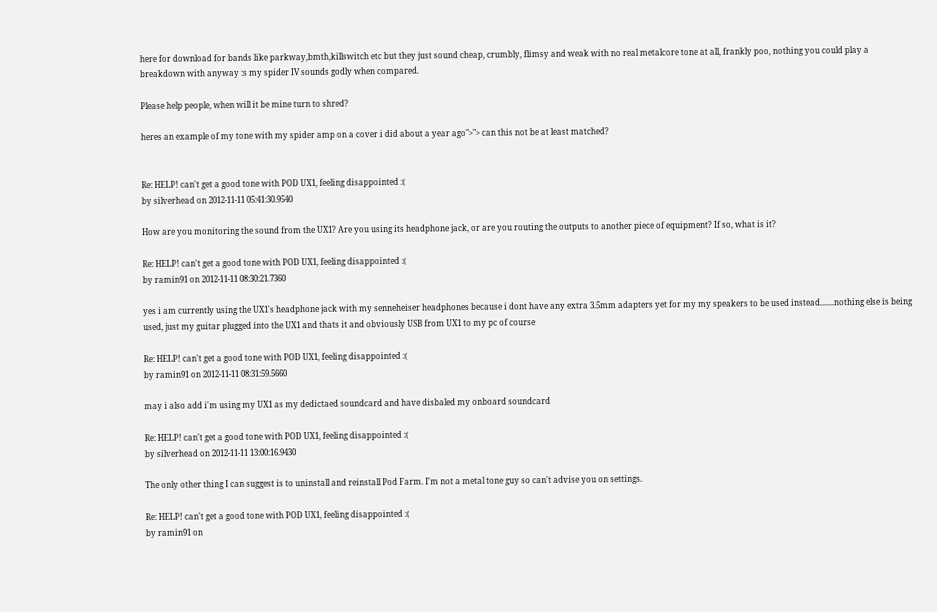here for download for bands like parkway,bmth,killswitch etc but they just sound cheap, crumbly, flimsy and weak with no real metalcore tone at all, frankly poo, nothing you could play a breakdown with anyway :s my spider IV sounds godly when compared.

Please help people, when will it be mine turn to shred?

heres an example of my tone with my spider amp on a cover i did about a year ago">"> can this not be at least matched?


Re: HELP! can't get a good tone with POD UX1, feeling disappointed :(
by silverhead on 2012-11-11 05:41:30.9540

How are you monitoring the sound from the UX1? Are you using its headphone jack, or are you routing the outputs to another piece of equipment? If so, what is it?

Re: HELP! can't get a good tone with POD UX1, feeling disappointed :(
by ramin91 on 2012-11-11 08:30:21.7360

yes i am currently using the UX1's headphone jack with my senneheiser headphones because i dont have any extra 3.5mm adapters yet for my my speakers to be used instead.......nothing else is being used, just my guitar plugged into the UX1 and thats it and obviously USB from UX1 to my pc of course

Re: HELP! can't get a good tone with POD UX1, feeling disappointed :(
by ramin91 on 2012-11-11 08:31:59.5660

may i also add i'm using my UX1 as my dedictaed soundcard and have disbaled my onboard soundcard

Re: HELP! can't get a good tone with POD UX1, feeling disappointed :(
by silverhead on 2012-11-11 13:00:16.9430

The only other thing I can suggest is to uninstall and reinstall Pod Farm. I'm not a metal tone guy so can't advise you on settings.

Re: HELP! can't get a good tone with POD UX1, feeling disappointed :(
by ramin91 on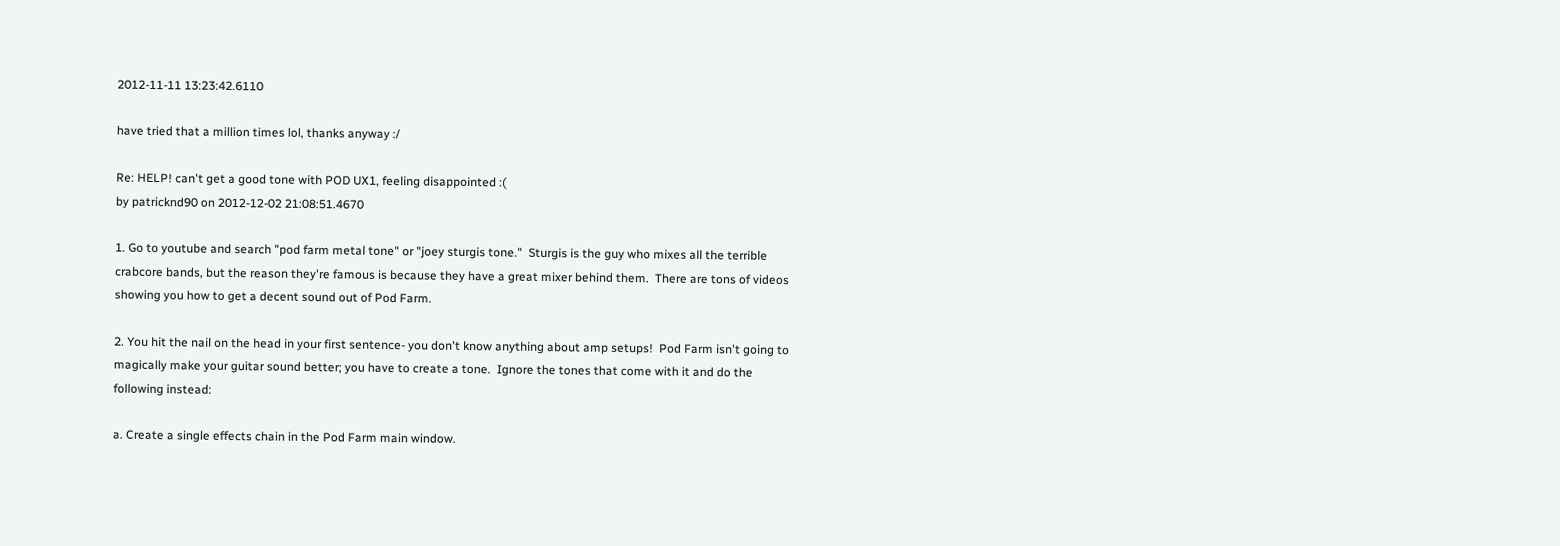2012-11-11 13:23:42.6110

have tried that a million times lol, thanks anyway :/

Re: HELP! can't get a good tone with POD UX1, feeling disappointed :(
by patricknd90 on 2012-12-02 21:08:51.4670

1. Go to youtube and search "pod farm metal tone" or "joey sturgis tone."  Sturgis is the guy who mixes all the terrible crabcore bands, but the reason they're famous is because they have a great mixer behind them.  There are tons of videos showing you how to get a decent sound out of Pod Farm.

2. You hit the nail on the head in your first sentence- you don't know anything about amp setups!  Pod Farm isn't going to magically make your guitar sound better; you have to create a tone.  Ignore the tones that come with it and do the following instead:

a. Create a single effects chain in the Pod Farm main window.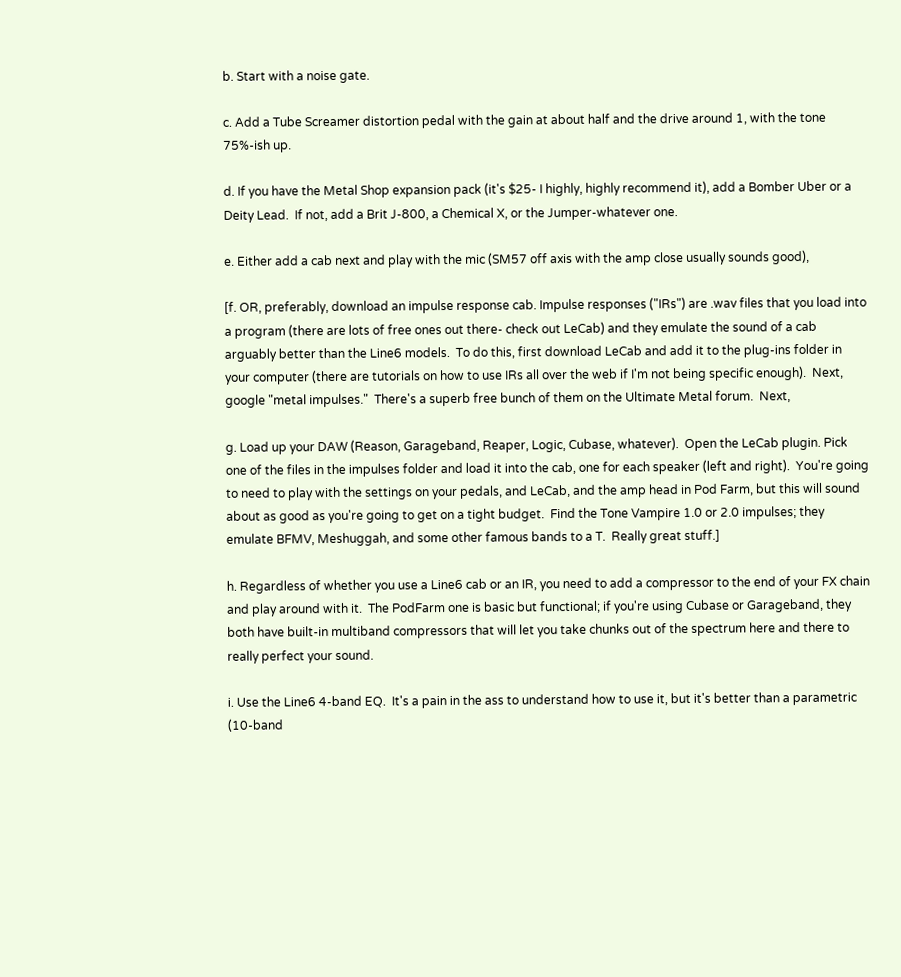b. Start with a noise gate.

c. Add a Tube Screamer distortion pedal with the gain at about half and the drive around 1, with the tone 75%-ish up.

d. If you have the Metal Shop expansion pack (it's $25- I highly, highly recommend it), add a Bomber Uber or a Deity Lead.  If not, add a Brit J-800, a Chemical X, or the Jumper-whatever one.

e. Either add a cab next and play with the mic (SM57 off axis with the amp close usually sounds good),

[f. OR, preferably, download an impulse response cab. Impulse responses ("IRs") are .wav files that you load into a program (there are lots of free ones out there- check out LeCab) and they emulate the sound of a cab arguably better than the Line6 models.  To do this, first download LeCab and add it to the plug-ins folder in your computer (there are tutorials on how to use IRs all over the web if I'm not being specific enough).  Next, google "metal impulses."  There's a superb free bunch of them on the Ultimate Metal forum.  Next,

g. Load up your DAW (Reason, Garageband, Reaper, Logic, Cubase, whatever).  Open the LeCab plugin. Pick one of the files in the impulses folder and load it into the cab, one for each speaker (left and right).  You're going to need to play with the settings on your pedals, and LeCab, and the amp head in Pod Farm, but this will sound about as good as you're going to get on a tight budget.  Find the Tone Vampire 1.0 or 2.0 impulses; they emulate BFMV, Meshuggah, and some other famous bands to a T.  Really great stuff.]

h. Regardless of whether you use a Line6 cab or an IR, you need to add a compressor to the end of your FX chain and play around with it.  The PodFarm one is basic but functional; if you're using Cubase or Garageband, they both have built-in multiband compressors that will let you take chunks out of the spectrum here and there to really perfect your sound.

i. Use the Line6 4-band EQ.  It's a pain in the ass to understand how to use it, but it's better than a parametric (10-band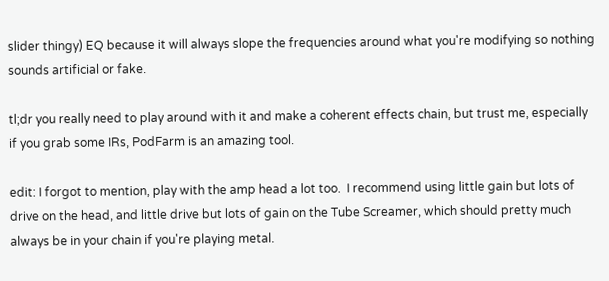slider thingy) EQ because it will always slope the frequencies around what you're modifying so nothing sounds artificial or fake.

tl;dr you really need to play around with it and make a coherent effects chain, but trust me, especially if you grab some IRs, PodFarm is an amazing tool.

edit: I forgot to mention, play with the amp head a lot too.  I recommend using little gain but lots of drive on the head, and little drive but lots of gain on the Tube Screamer, which should pretty much always be in your chain if you're playing metal.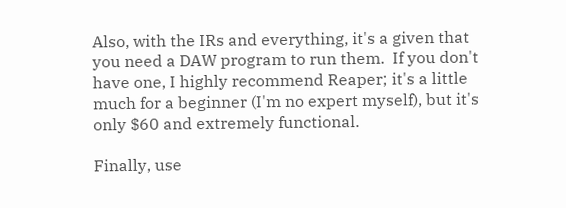Also, with the IRs and everything, it's a given that you need a DAW program to run them.  If you don't have one, I highly recommend Reaper; it's a little much for a beginner (I'm no expert myself), but it's only $60 and extremely functional.

Finally, use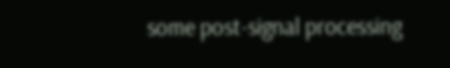some post-signal processing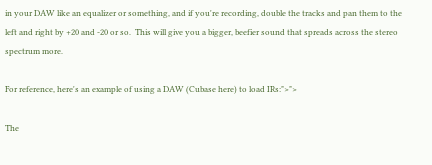in your DAW like an equalizer or something, and if you're recording, double the tracks and pan them to the left and right by +20 and -20 or so.  This will give you a bigger, beefier sound that spreads across the stereo spectrum more.

For reference, here's an example of using a DAW (Cubase here) to load IRs:">">

The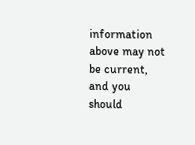information above may not be current, and you should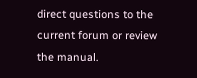direct questions to the current forum or review the manual.